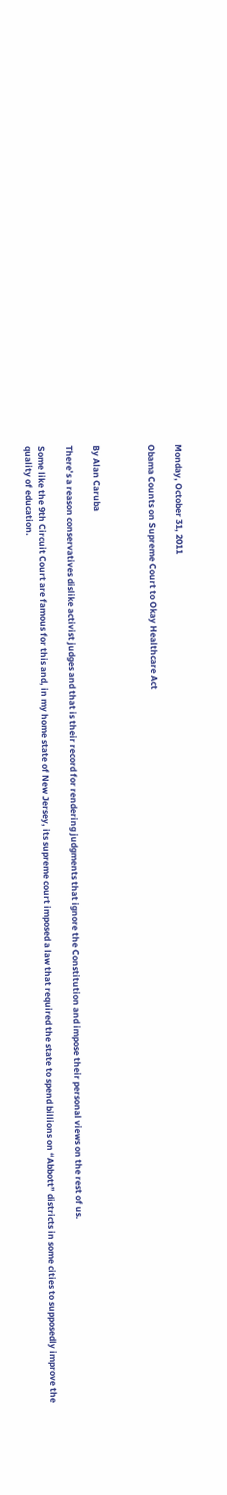Monday, October 31, 2011

Obama Counts on Supreme Court to Okay Healthcare Act



By Alan Caruba

There’s a reason conservatives dislike activist judges and that is their record for rendering judgments that ignore the Constitution and impose their personal views on the rest of us.

Some like the 9th Circuit Court are famous for this and, in my home state of New Jersey, its supreme court imposed a law that required the state to spend billions on “Abbott” districts in some cities to supposedly improve the quality of education.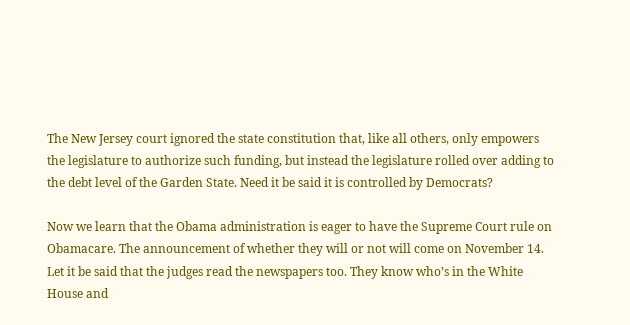The New Jersey court ignored the state constitution that, like all others, only empowers the legislature to authorize such funding, but instead the legislature rolled over adding to the debt level of the Garden State. Need it be said it is controlled by Democrats?

Now we learn that the Obama administration is eager to have the Supreme Court rule on Obamacare. The announcement of whether they will or not will come on November 14. Let it be said that the judges read the newspapers too. They know who’s in the White House and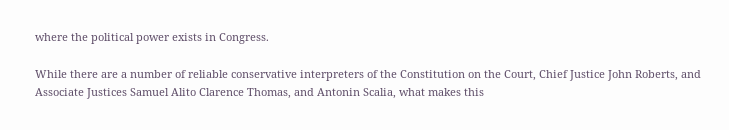where the political power exists in Congress.

While there are a number of reliable conservative interpreters of the Constitution on the Court, Chief Justice John Roberts, and Associate Justices Samuel Alito Clarence Thomas, and Antonin Scalia, what makes this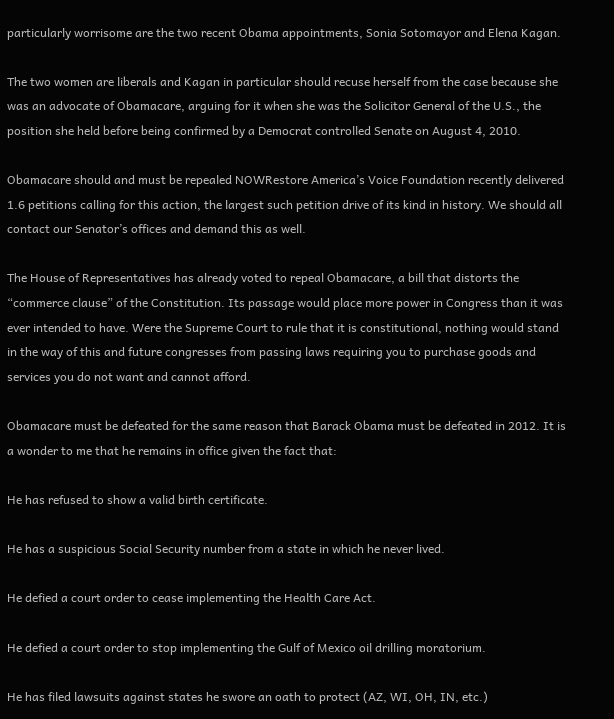particularly worrisome are the two recent Obama appointments, Sonia Sotomayor and Elena Kagan.

The two women are liberals and Kagan in particular should recuse herself from the case because she was an advocate of Obamacare, arguing for it when she was the Solicitor General of the U.S., the position she held before being confirmed by a Democrat controlled Senate on August 4, 2010.

Obamacare should and must be repealed NOWRestore America’s Voice Foundation recently delivered 1.6 petitions calling for this action, the largest such petition drive of its kind in history. We should all contact our Senator’s offices and demand this as well.

The House of Representatives has already voted to repeal Obamacare, a bill that distorts the “commerce clause” of the Constitution. Its passage would place more power in Congress than it was ever intended to have. Were the Supreme Court to rule that it is constitutional, nothing would stand in the way of this and future congresses from passing laws requiring you to purchase goods and services you do not want and cannot afford.

Obamacare must be defeated for the same reason that Barack Obama must be defeated in 2012. It is a wonder to me that he remains in office given the fact that:

He has refused to show a valid birth certificate.

He has a suspicious Social Security number from a state in which he never lived.

He defied a court order to cease implementing the Health Care Act.

He defied a court order to stop implementing the Gulf of Mexico oil drilling moratorium.

He has filed lawsuits against states he swore an oath to protect (AZ, WI, OH, IN, etc.)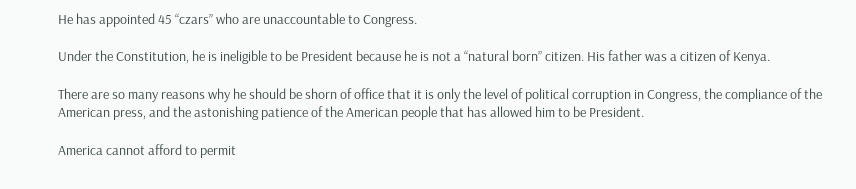He has appointed 45 “czars” who are unaccountable to Congress.

Under the Constitution, he is ineligible to be President because he is not a “natural born” citizen. His father was a citizen of Kenya.

There are so many reasons why he should be shorn of office that it is only the level of political corruption in Congress, the compliance of the American press, and the astonishing patience of the American people that has allowed him to be President.

America cannot afford to permit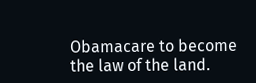Obamacare to become the law of the land.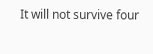It will not survive four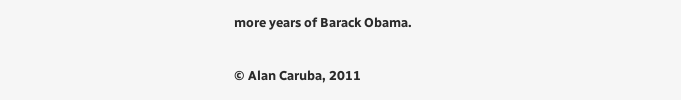more years of Barack Obama.

© Alan Caruba, 2011